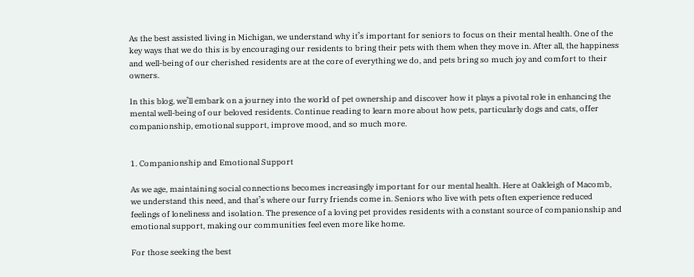As the best assisted living in Michigan, we understand why it’s important for seniors to focus on their mental health. One of the key ways that we do this is by encouraging our residents to bring their pets with them when they move in. After all, the happiness and well-being of our cherished residents are at the core of everything we do, and pets bring so much joy and comfort to their owners.

In this blog, we’ll embark on a journey into the world of pet ownership and discover how it plays a pivotal role in enhancing the mental well-being of our beloved residents. Continue reading to learn more about how pets, particularly dogs and cats, offer companionship, emotional support, improve mood, and so much more.


1. Companionship and Emotional Support

As we age, maintaining social connections becomes increasingly important for our mental health. Here at Oakleigh of Macomb, we understand this need, and that’s where our furry friends come in. Seniors who live with pets often experience reduced feelings of loneliness and isolation. The presence of a loving pet provides residents with a constant source of companionship and emotional support, making our communities feel even more like home.

For those seeking the best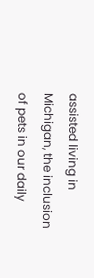assisted living in Michigan, the inclusion of pets in our daily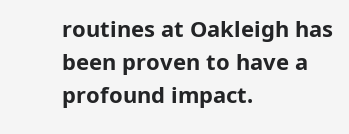routines at Oakleigh has been proven to have a profound impact.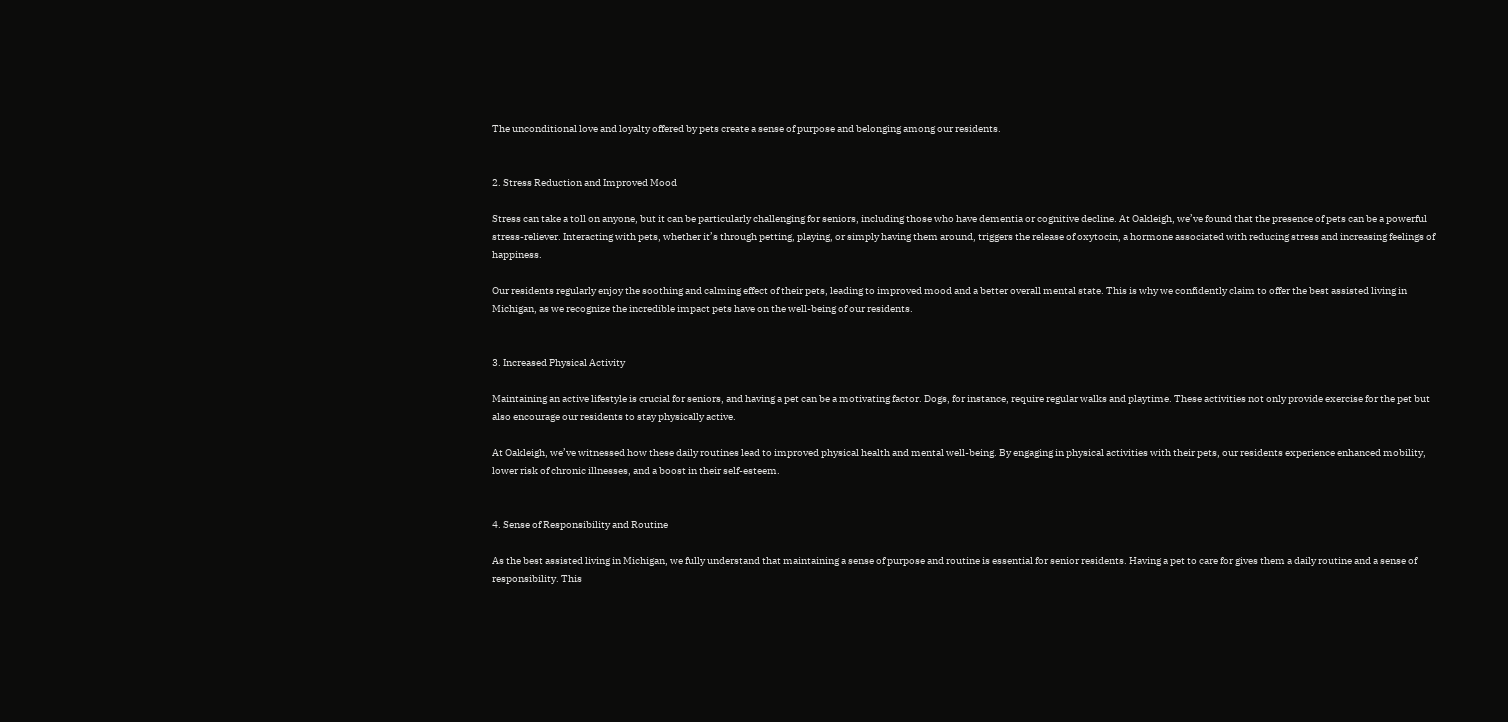The unconditional love and loyalty offered by pets create a sense of purpose and belonging among our residents.


2. Stress Reduction and Improved Mood

Stress can take a toll on anyone, but it can be particularly challenging for seniors, including those who have dementia or cognitive decline. At Oakleigh, we’ve found that the presence of pets can be a powerful stress-reliever. Interacting with pets, whether it’s through petting, playing, or simply having them around, triggers the release of oxytocin, a hormone associated with reducing stress and increasing feelings of happiness.

Our residents regularly enjoy the soothing and calming effect of their pets, leading to improved mood and a better overall mental state. This is why we confidently claim to offer the best assisted living in Michigan, as we recognize the incredible impact pets have on the well-being of our residents.


3. Increased Physical Activity

Maintaining an active lifestyle is crucial for seniors, and having a pet can be a motivating factor. Dogs, for instance, require regular walks and playtime. These activities not only provide exercise for the pet but also encourage our residents to stay physically active.

At Oakleigh, we’ve witnessed how these daily routines lead to improved physical health and mental well-being. By engaging in physical activities with their pets, our residents experience enhanced mobility, lower risk of chronic illnesses, and a boost in their self-esteem.


4. Sense of Responsibility and Routine

As the best assisted living in Michigan, we fully understand that maintaining a sense of purpose and routine is essential for senior residents. Having a pet to care for gives them a daily routine and a sense of responsibility. This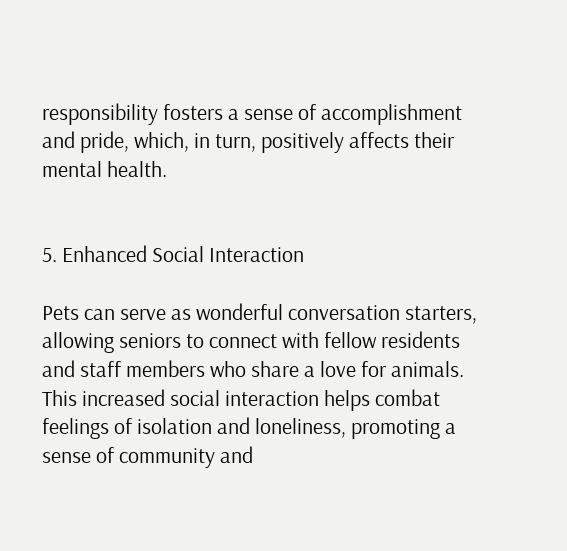responsibility fosters a sense of accomplishment and pride, which, in turn, positively affects their mental health.


5. Enhanced Social Interaction

Pets can serve as wonderful conversation starters, allowing seniors to connect with fellow residents and staff members who share a love for animals. This increased social interaction helps combat feelings of isolation and loneliness, promoting a sense of community and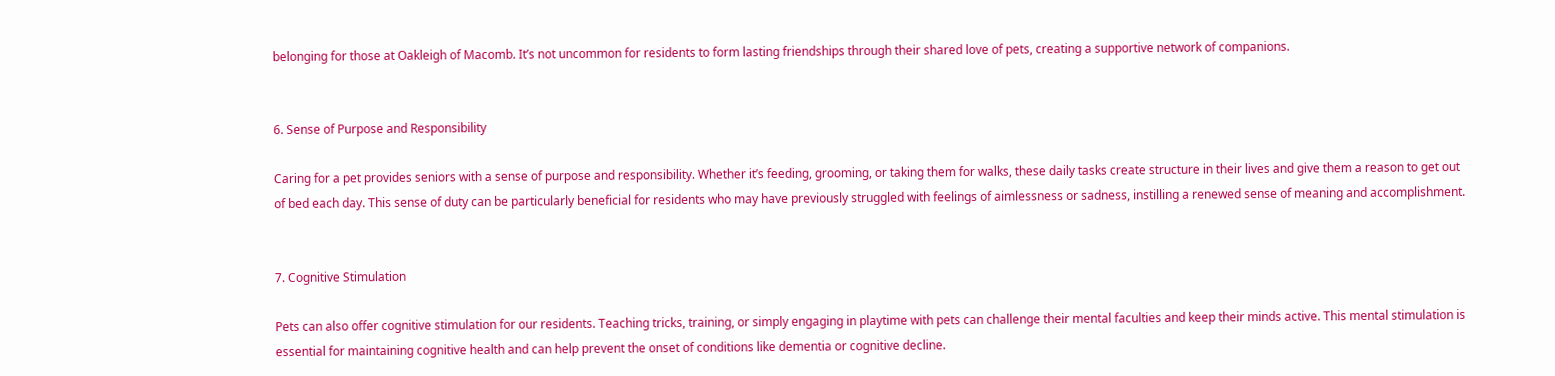belonging for those at Oakleigh of Macomb. It’s not uncommon for residents to form lasting friendships through their shared love of pets, creating a supportive network of companions.


6. Sense of Purpose and Responsibility

Caring for a pet provides seniors with a sense of purpose and responsibility. Whether it’s feeding, grooming, or taking them for walks, these daily tasks create structure in their lives and give them a reason to get out of bed each day. This sense of duty can be particularly beneficial for residents who may have previously struggled with feelings of aimlessness or sadness, instilling a renewed sense of meaning and accomplishment.


7. Cognitive Stimulation

Pets can also offer cognitive stimulation for our residents. Teaching tricks, training, or simply engaging in playtime with pets can challenge their mental faculties and keep their minds active. This mental stimulation is essential for maintaining cognitive health and can help prevent the onset of conditions like dementia or cognitive decline.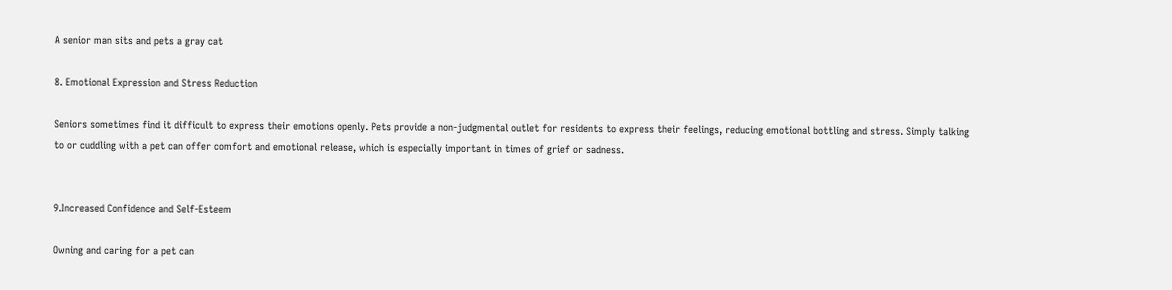A senior man sits and pets a gray cat

8. Emotional Expression and Stress Reduction

Seniors sometimes find it difficult to express their emotions openly. Pets provide a non-judgmental outlet for residents to express their feelings, reducing emotional bottling and stress. Simply talking to or cuddling with a pet can offer comfort and emotional release, which is especially important in times of grief or sadness.


9.Increased Confidence and Self-Esteem

Owning and caring for a pet can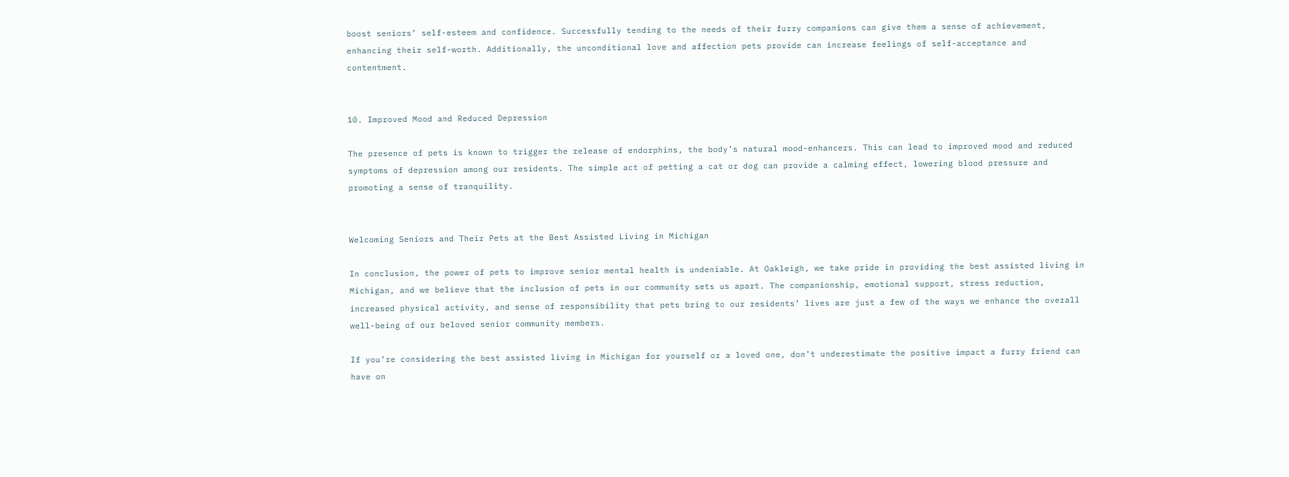boost seniors’ self-esteem and confidence. Successfully tending to the needs of their furry companions can give them a sense of achievement, enhancing their self-worth. Additionally, the unconditional love and affection pets provide can increase feelings of self-acceptance and contentment.


10. Improved Mood and Reduced Depression

The presence of pets is known to trigger the release of endorphins, the body’s natural mood-enhancers. This can lead to improved mood and reduced symptoms of depression among our residents. The simple act of petting a cat or dog can provide a calming effect, lowering blood pressure and promoting a sense of tranquility.


Welcoming Seniors and Their Pets at the Best Assisted Living in Michigan

In conclusion, the power of pets to improve senior mental health is undeniable. At Oakleigh, we take pride in providing the best assisted living in Michigan, and we believe that the inclusion of pets in our community sets us apart. The companionship, emotional support, stress reduction, increased physical activity, and sense of responsibility that pets bring to our residents’ lives are just a few of the ways we enhance the overall well-being of our beloved senior community members.

If you’re considering the best assisted living in Michigan for yourself or a loved one, don’t underestimate the positive impact a furry friend can have on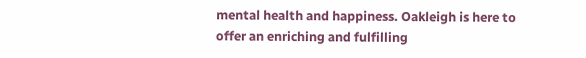mental health and happiness. Oakleigh is here to offer an enriching and fulfilling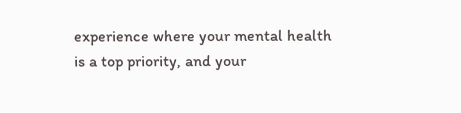experience where your mental health is a top priority, and your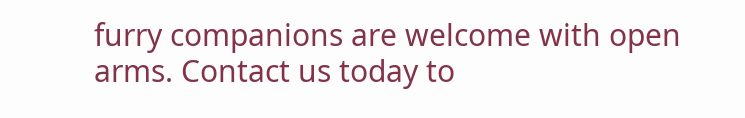furry companions are welcome with open arms. Contact us today to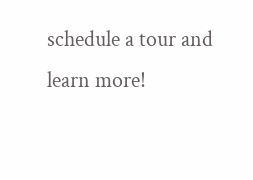schedule a tour and learn more!